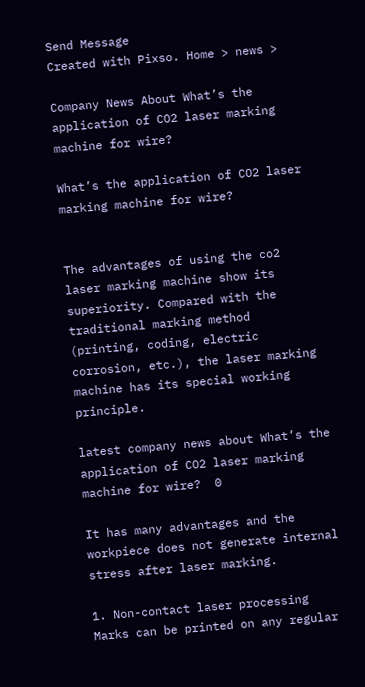Send Message
Created with Pixso. Home > news >

Company News About What’s the application of CO2 laser marking machine for wire?

What’s the application of CO2 laser marking machine for wire?


The advantages of using the co2 laser marking machine show its superiority. Compared with the traditional marking method (printing, coding, electric corrosion, etc.), the laser marking machine has its special working principle.

latest company news about What’s the application of CO2 laser marking machine for wire?  0

It has many advantages and the workpiece does not generate internal stress after laser marking.

1. Non-contact laser processing Marks can be printed on any regular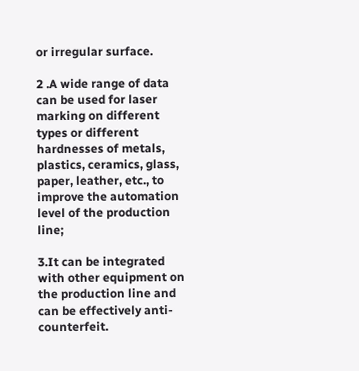or irregular surface.

2 .A wide range of data can be used for laser marking on different types or different hardnesses of metals, plastics, ceramics, glass, paper, leather, etc., to improve the automation level of the production line;

3.It can be integrated with other equipment on the production line and can be effectively anti-counterfeit.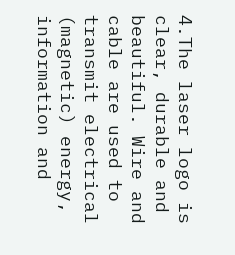4.The laser logo is clear, durable and beautiful. Wire and cable are used to transmit electrical (magnetic) energy, information and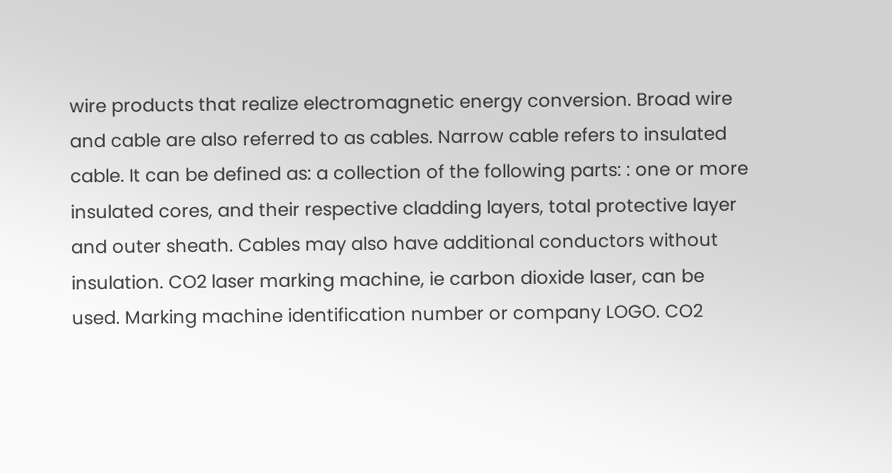wire products that realize electromagnetic energy conversion. Broad wire and cable are also referred to as cables. Narrow cable refers to insulated cable. It can be defined as: a collection of the following parts: : one or more insulated cores, and their respective cladding layers, total protective layer and outer sheath. Cables may also have additional conductors without insulation. CO2 laser marking machine, ie carbon dioxide laser, can be used. Marking machine identification number or company LOGO. CO2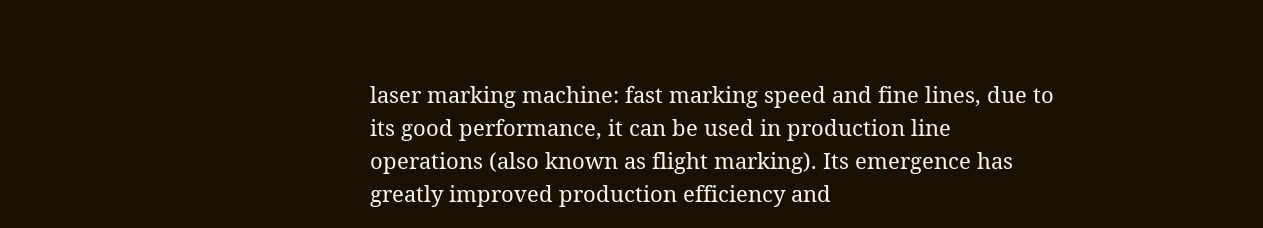laser marking machine: fast marking speed and fine lines, due to its good performance, it can be used in production line operations (also known as flight marking). Its emergence has greatly improved production efficiency and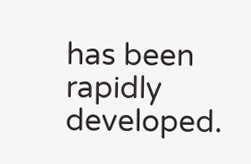has been rapidly developed.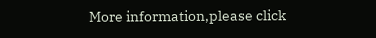More information,please click